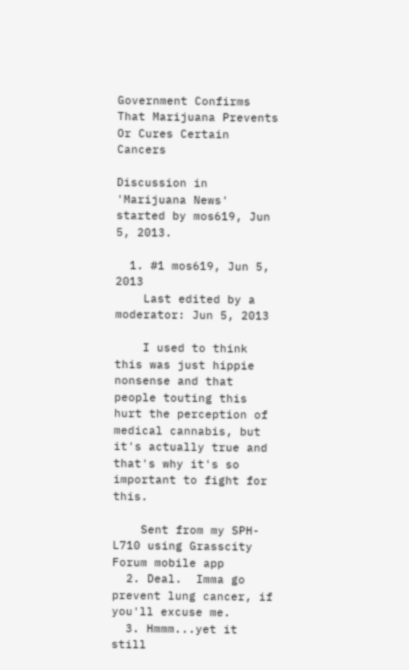Government Confirms That Marijuana Prevents Or Cures Certain Cancers

Discussion in 'Marijuana News' started by mos619, Jun 5, 2013.

  1. #1 mos619, Jun 5, 2013
    Last edited by a moderator: Jun 5, 2013

    I used to think this was just hippie nonsense and that people touting this hurt the perception of medical cannabis, but it's actually true and that's why it's so important to fight for this.

    Sent from my SPH-L710 using Grasscity Forum mobile app
  2. Deal.  Imma go prevent lung cancer, if you'll excuse me.
  3. Hmmm...yet it still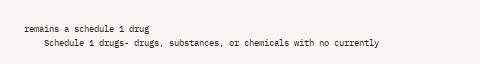remains a schedule 1 drug
    Schedule 1 drugs- drugs, substances, or chemicals with no currently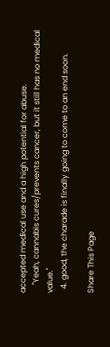accepted medical use and a high potential for abuse.
    "Yeah, cannabis cures/prevents cancer, but it still has no medical value."
  4. good, the charade is finally going to come to an end soon.

Share This Page